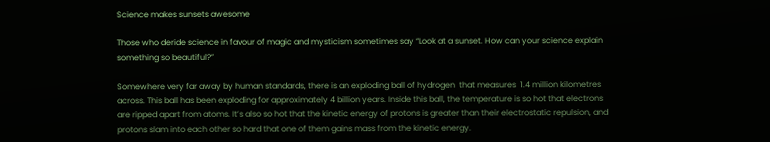Science makes sunsets awesome

Those who deride science in favour of magic and mysticism sometimes say “Look at a sunset. How can your science explain something so beautiful?”

Somewhere very far away by human standards, there is an exploding ball of hydrogen  that measures  1.4 million kilometres across. This ball has been exploding for approximately 4 billion years. Inside this ball, the temperature is so hot that electrons are ripped apart from atoms. It’s also so hot that the kinetic energy of protons is greater than their electrostatic repulsion, and protons slam into each other so hard that one of them gains mass from the kinetic energy.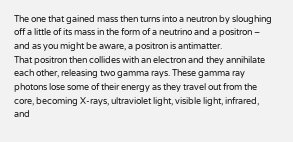The one that gained mass then turns into a neutron by sloughing off a little of its mass in the form of a neutrino and a positron – and as you might be aware, a positron is antimatter.
That positron then collides with an electron and they annihilate each other, releasing two gamma rays. These gamma ray photons lose some of their energy as they travel out from the core, becoming X-rays, ultraviolet light, visible light, infrared, and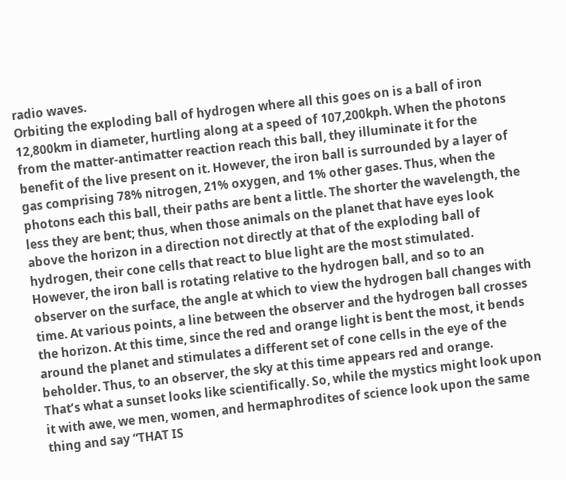radio waves.
Orbiting the exploding ball of hydrogen where all this goes on is a ball of iron 12,800km in diameter, hurtling along at a speed of 107,200kph. When the photons from the matter-antimatter reaction reach this ball, they illuminate it for the benefit of the live present on it. However, the iron ball is surrounded by a layer of gas comprising 78% nitrogen, 21% oxygen, and 1% other gases. Thus, when the photons each this ball, their paths are bent a little. The shorter the wavelength, the less they are bent; thus, when those animals on the planet that have eyes look above the horizon in a direction not directly at that of the exploding ball of hydrogen, their cone cells that react to blue light are the most stimulated.
However, the iron ball is rotating relative to the hydrogen ball, and so to an observer on the surface, the angle at which to view the hydrogen ball changes with time. At various points, a line between the observer and the hydrogen ball crosses the horizon. At this time, since the red and orange light is bent the most, it bends around the planet and stimulates a different set of cone cells in the eye of the beholder. Thus, to an observer, the sky at this time appears red and orange.
That’s what a sunset looks like scientifically. So, while the mystics might look upon it with awe, we men, women, and hermaphrodites of science look upon the same thing and say “THAT IS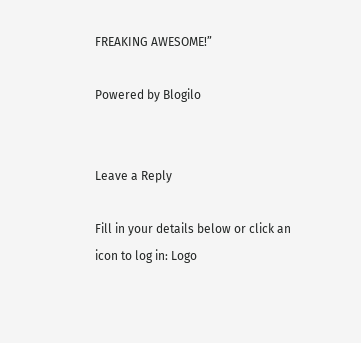FREAKING AWESOME!”

Powered by Blogilo


Leave a Reply

Fill in your details below or click an icon to log in: Logo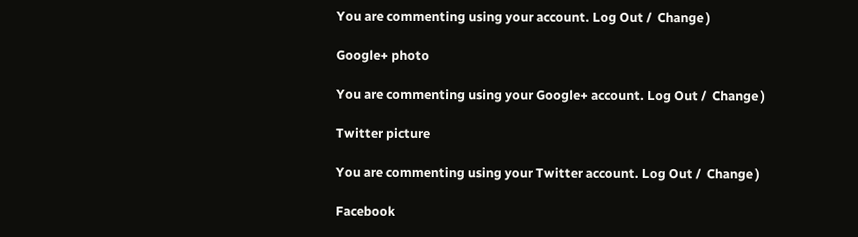You are commenting using your account. Log Out /  Change )

Google+ photo

You are commenting using your Google+ account. Log Out /  Change )

Twitter picture

You are commenting using your Twitter account. Log Out /  Change )

Facebook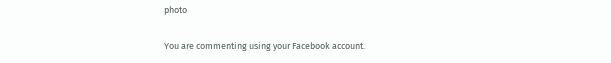photo

You are commenting using your Facebook account.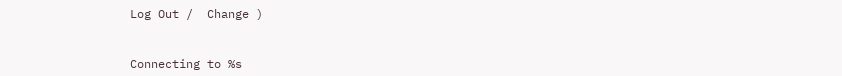Log Out /  Change )


Connecting to %s